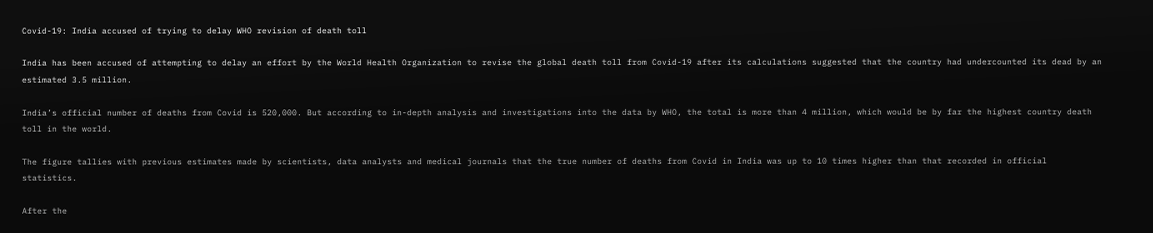Covid-19: India accused of trying to delay WHO revision of death toll

India has been accused of attempting to delay an effort by the World Health Organization to revise the global death toll from Covid-19 after its calculations suggested that the country had undercounted its dead by an estimated 3.5 million.

India’s official number of deaths from Covid is 520,000. But according to in-depth analysis and investigations into the data by WHO, the total is more than 4 million, which would be by far the highest country death toll in the world.

The figure tallies with previous estimates made by scientists, data analysts and medical journals that the true number of deaths from Covid in India was up to 10 times higher than that recorded in official statistics.

After the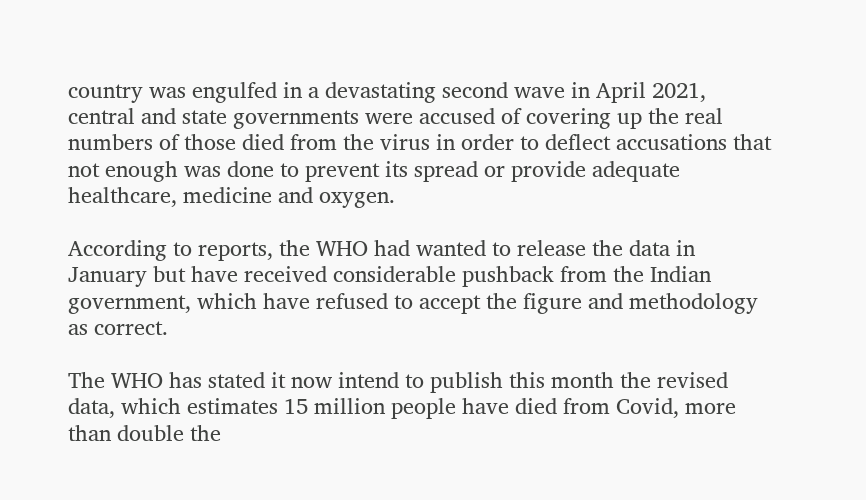country was engulfed in a devastating second wave in April 2021, central and state governments were accused of covering up the real numbers of those died from the virus in order to deflect accusations that not enough was done to prevent its spread or provide adequate healthcare, medicine and oxygen.

According to reports, the WHO had wanted to release the data in January but have received considerable pushback from the Indian government, which have refused to accept the figure and methodology as correct.

The WHO has stated it now intend to publish this month the revised data, which estimates 15 million people have died from Covid, more than double the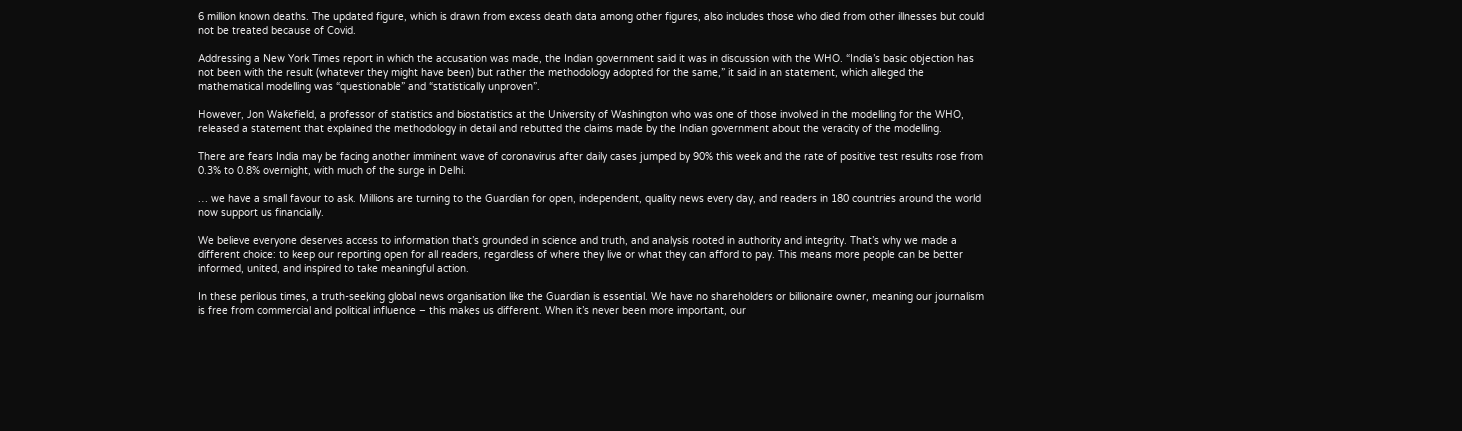6 million known deaths. The updated figure, which is drawn from excess death data among other figures, also includes those who died from other illnesses but could not be treated because of Covid.

Addressing a New York Times report in which the accusation was made, the Indian government said it was in discussion with the WHO. “India’s basic objection has not been with the result (whatever they might have been) but rather the methodology adopted for the same,” it said in an statement, which alleged the mathematical modelling was “questionable” and “statistically unproven”.

However, Jon Wakefield, a professor of statistics and biostatistics at the University of Washington who was one of those involved in the modelling for the WHO, released a statement that explained the methodology in detail and rebutted the claims made by the Indian government about the veracity of the modelling.

There are fears India may be facing another imminent wave of coronavirus after daily cases jumped by 90% this week and the rate of positive test results rose from 0.3% to 0.8% overnight, with much of the surge in Delhi.

… we have a small favour to ask. Millions are turning to the Guardian for open, independent, quality news every day, and readers in 180 countries around the world now support us financially.

We believe everyone deserves access to information that’s grounded in science and truth, and analysis rooted in authority and integrity. That’s why we made a different choice: to keep our reporting open for all readers, regardless of where they live or what they can afford to pay. This means more people can be better informed, united, and inspired to take meaningful action.

In these perilous times, a truth-seeking global news organisation like the Guardian is essential. We have no shareholders or billionaire owner, meaning our journalism is free from commercial and political influence – this makes us different. When it’s never been more important, our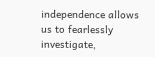independence allows us to fearlessly investigate,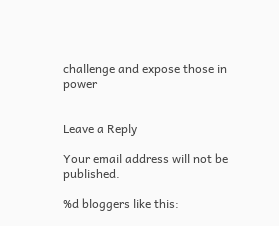challenge and expose those in power


Leave a Reply

Your email address will not be published.

%d bloggers like this: